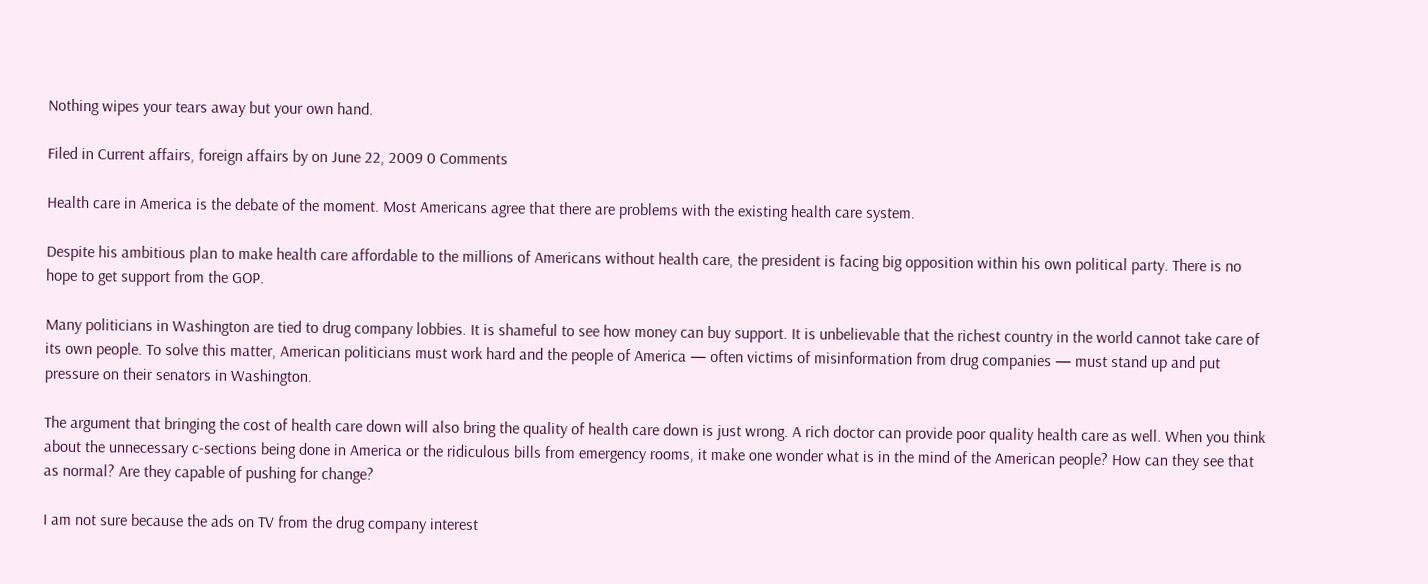Nothing wipes your tears away but your own hand.

Filed in Current affairs, foreign affairs by on June 22, 2009 0 Comments

Health care in America is the debate of the moment. Most Americans agree that there are problems with the existing health care system.

Despite his ambitious plan to make health care affordable to the millions of Americans without health care, the president is facing big opposition within his own political party. There is no hope to get support from the GOP.

Many politicians in Washington are tied to drug company lobbies. It is shameful to see how money can buy support. It is unbelievable that the richest country in the world cannot take care of its own people. To solve this matter, American politicians must work hard and the people of America — often victims of misinformation from drug companies — must stand up and put pressure on their senators in Washington.

The argument that bringing the cost of health care down will also bring the quality of health care down is just wrong. A rich doctor can provide poor quality health care as well. When you think about the unnecessary c-sections being done in America or the ridiculous bills from emergency rooms, it make one wonder what is in the mind of the American people? How can they see that as normal? Are they capable of pushing for change?

I am not sure because the ads on TV from the drug company interest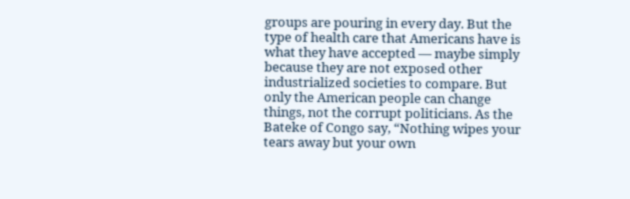groups are pouring in every day. But the type of health care that Americans have is what they have accepted — maybe simply because they are not exposed other industrialized societies to compare. But only the American people can change things, not the corrupt politicians. As the Bateke of Congo say, “Nothing wipes your tears away but your own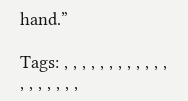hand.”

Tags: , , , , , , , , , , , , , , , , , , ,